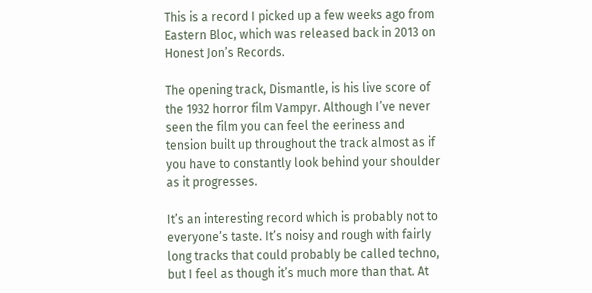This is a record I picked up a few weeks ago from Eastern Bloc, which was released back in 2013 on Honest Jon’s Records.

The opening track, Dismantle, is his live score of the 1932 horror film Vampyr. Although I’ve never seen the film you can feel the eeriness and tension built up throughout the track almost as if you have to constantly look behind your shoulder as it progresses.

It’s an interesting record which is probably not to everyone’s taste. It’s noisy and rough with fairly long tracks that could probably be called techno, but I feel as though it’s much more than that. At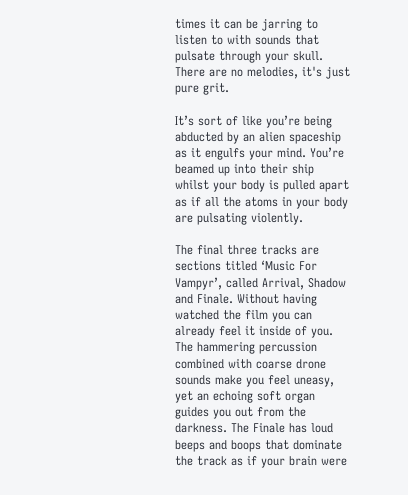times it can be jarring to listen to with sounds that pulsate through your skull. There are no melodies, it's just pure grit.

It’s sort of like you’re being abducted by an alien spaceship as it engulfs your mind. You’re beamed up into their ship whilst your body is pulled apart as if all the atoms in your body are pulsating violently.

The final three tracks are sections titled ‘Music For Vampyr’, called Arrival, Shadow and Finale. Without having watched the film you can already feel it inside of you. The hammering percussion combined with coarse drone sounds make you feel uneasy, yet an echoing soft organ guides you out from the darkness. The Finale has loud beeps and boops that dominate the track as if your brain were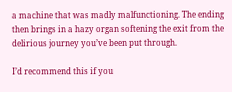a machine that was madly malfunctioning. The ending then brings in a hazy organ softening the exit from the delirious journey you’ve been put through.

I’d recommend this if you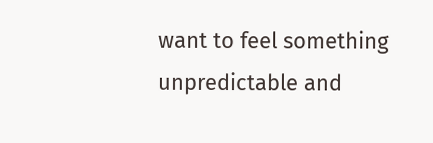want to feel something unpredictable and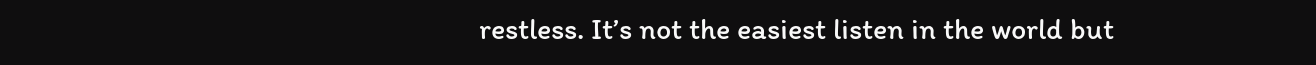restless. It’s not the easiest listen in the world but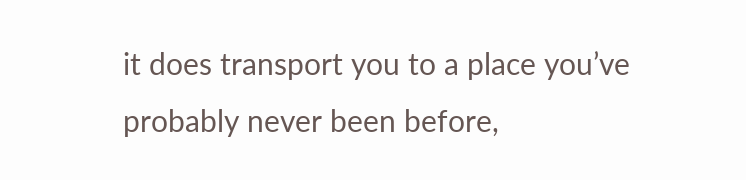it does transport you to a place you’ve probably never been before,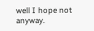well I hope not anyway.